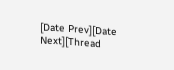[Date Prev][Date Next][Thread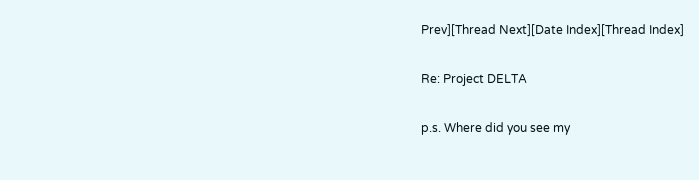Prev][Thread Next][Date Index][Thread Index]

Re: Project DELTA

p.s. Where did you see my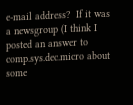e-mail address?  If it was a newsgroup (I think I
posted an answer to comp.sys.dec.micro about some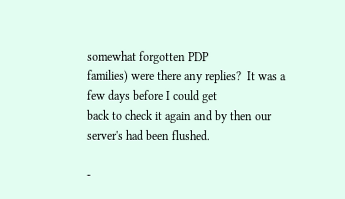somewhat forgotten PDP
families) were there any replies?  It was a few days before I could get
back to check it again and by then our server's had been flushed.

-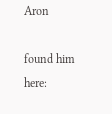Aron

found him here: